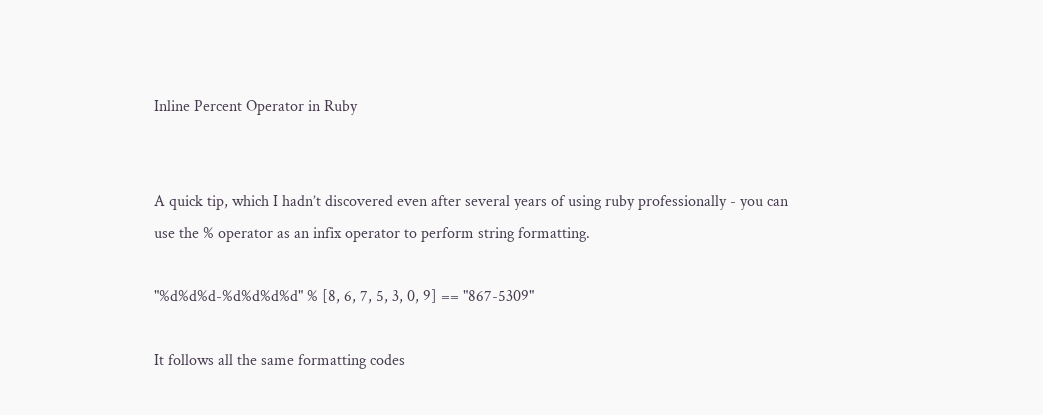Inline Percent Operator in Ruby


A quick tip, which I hadn’t discovered even after several years of using ruby professionally - you can use the % operator as an infix operator to perform string formatting.

"%d%d%d-%d%d%d%d" % [8, 6, 7, 5, 3, 0, 9] == "867-5309"

It follows all the same formatting codes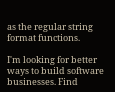as the regular string format functions.

I'm looking for better ways to build software businesses. Find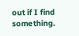out if I find something.